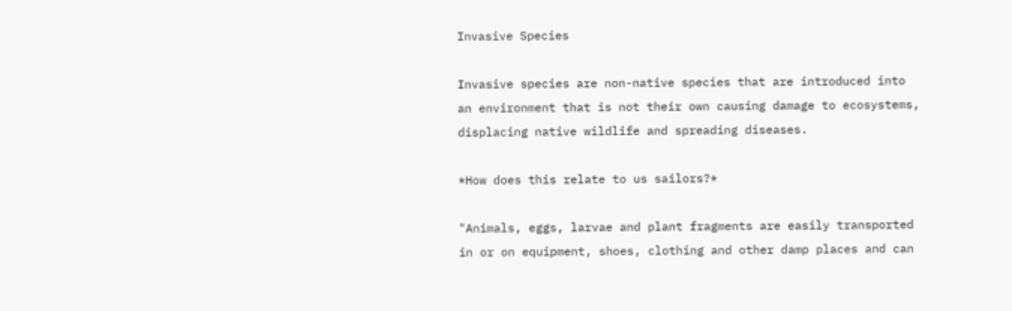Invasive Species

Invasive species are non-native species that are introduced into an environment that is not their own causing damage to ecosystems, displacing native wildlife and spreading diseases.

*How does this relate to us sailors?*

"Animals, eggs, larvae and plant fragments are easily transported in or on equipment, shoes, clothing and other damp places and can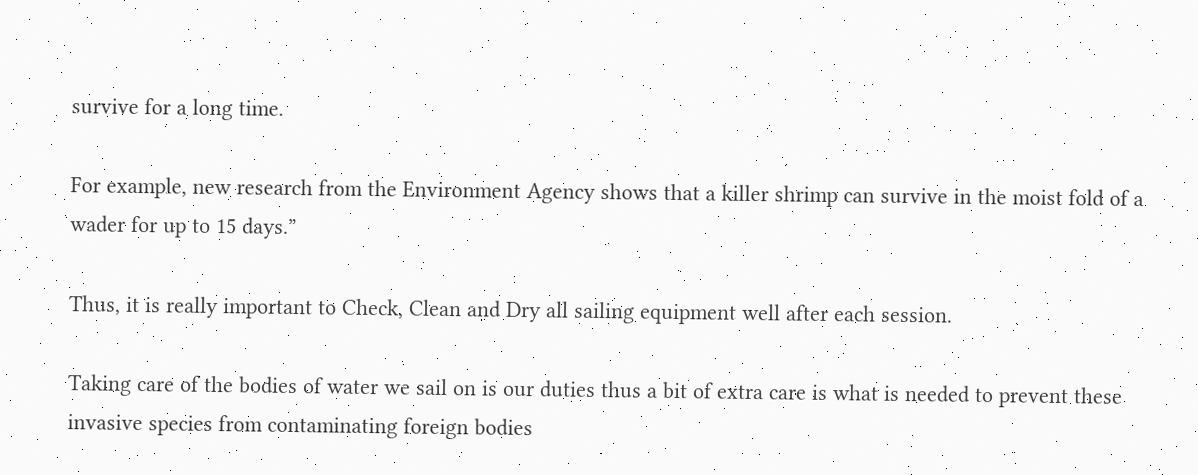survive for a long time.

For example, new research from the Environment Agency shows that a killer shrimp can survive in the moist fold of a wader for up to 15 days.”

Thus, it is really important to Check, Clean and Dry all sailing equipment well after each session.

Taking care of the bodies of water we sail on is our duties thus a bit of extra care is what is needed to prevent these invasive species from contaminating foreign bodies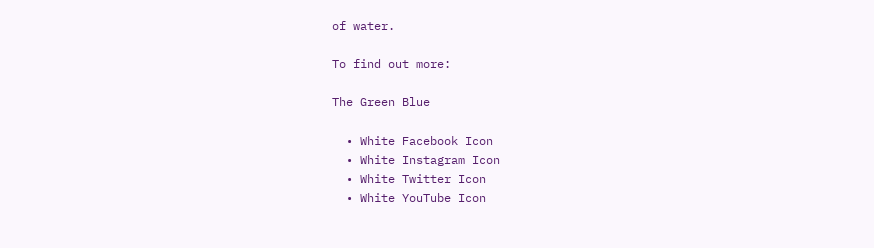of water.

To find out more:

The Green Blue

  • White Facebook Icon
  • White Instagram Icon
  • White Twitter Icon
  • White YouTube Icon